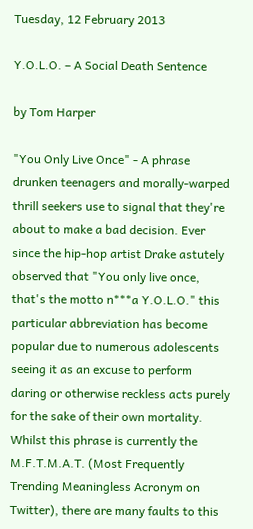Tuesday, 12 February 2013

Y.O.L.O. – A Social Death Sentence

by Tom Harper

"You Only Live Once" - A phrase drunken teenagers and morally-warped thrill seekers use to signal that they're about to make a bad decision. Ever since the hip-hop artist Drake astutely observed that "You only live once, that's the motto n***a Y.O.L.O." this particular abbreviation has become popular due to numerous adolescents seeing it as an excuse to perform daring or otherwise reckless acts purely for the sake of their own mortality. Whilst this phrase is currently the M.F.T.M.A.T. (Most Frequently Trending Meaningless Acronym on Twitter), there are many faults to this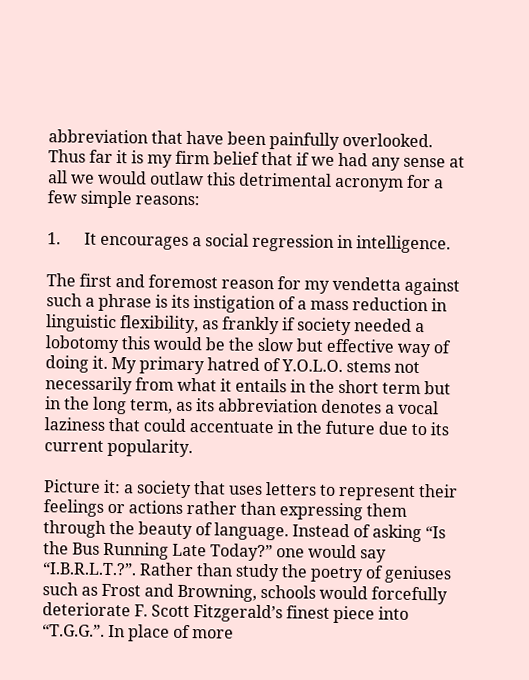abbreviation that have been painfully overlooked. Thus far it is my firm belief that if we had any sense at all we would outlaw this detrimental acronym for a few simple reasons:

1.      It encourages a social regression in intelligence.

The first and foremost reason for my vendetta against such a phrase is its instigation of a mass reduction in linguistic flexibility, as frankly if society needed a lobotomy this would be the slow but effective way of doing it. My primary hatred of Y.O.L.O. stems not necessarily from what it entails in the short term but in the long term, as its abbreviation denotes a vocal laziness that could accentuate in the future due to its current popularity.

Picture it: a society that uses letters to represent their feelings or actions rather than expressing them through the beauty of language. Instead of asking “Is the Bus Running Late Today?” one would say “I.B.R.L.T.?”. Rather than study the poetry of geniuses such as Frost and Browning, schools would forcefully deteriorate F. Scott Fitzgerald’s finest piece into “T.G.G.”. In place of more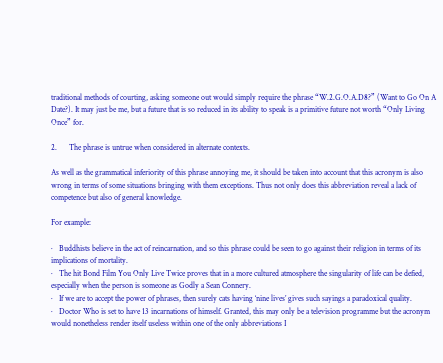traditional methods of courting, asking someone out would simply require the phrase “W.2.G.O.A.D8?” (Want to Go On A Date?). It may just be me, but a future that is so reduced in its ability to speak is a primitive future not worth “Only Living Once” for.

2.      The phrase is untrue when considered in alternate contexts.

As well as the grammatical inferiority of this phrase annoying me, it should be taken into account that this acronym is also wrong in terms of some situations bringing with them exceptions. Thus not only does this abbreviation reveal a lack of competence but also of general knowledge.

For example:

·   Buddhists believe in the act of reincarnation, and so this phrase could be seen to go against their religion in terms of its implications of mortality.
·   The hit Bond Film You Only Live Twice proves that in a more cultured atmosphere the singularity of life can be defied, especially when the person is someone as Godly a Sean Connery.
·   If we are to accept the power of phrases, then surely cats having ‘nine lives’ gives such sayings a paradoxical quality.
·   Doctor Who is set to have 13 incarnations of himself. Granted, this may only be a television programme but the acronym would nonetheless render itself useless within one of the only abbreviations I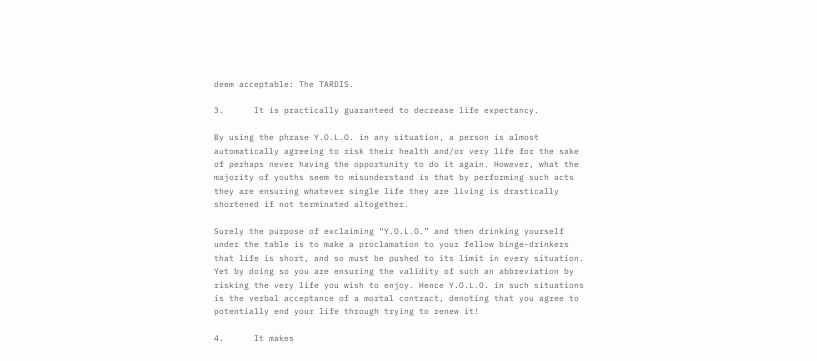deem acceptable: The TARDIS.

3.      It is practically guaranteed to decrease life expectancy.

By using the phrase Y.O.L.O. in any situation, a person is almost automatically agreeing to risk their health and/or very life for the sake of perhaps never having the opportunity to do it again. However, what the majority of youths seem to misunderstand is that by performing such acts they are ensuring whatever single life they are living is drastically shortened if not terminated altogether.

Surely the purpose of exclaiming “Y.O.L.O.” and then drinking yourself under the table is to make a proclamation to your fellow binge-drinkers that life is short, and so must be pushed to its limit in every situation. Yet by doing so you are ensuring the validity of such an abbreviation by risking the very life you wish to enjoy. Hence Y.O.L.O. in such situations is the verbal acceptance of a mortal contract, denoting that you agree to potentially end your life through trying to renew it!

4.      It makes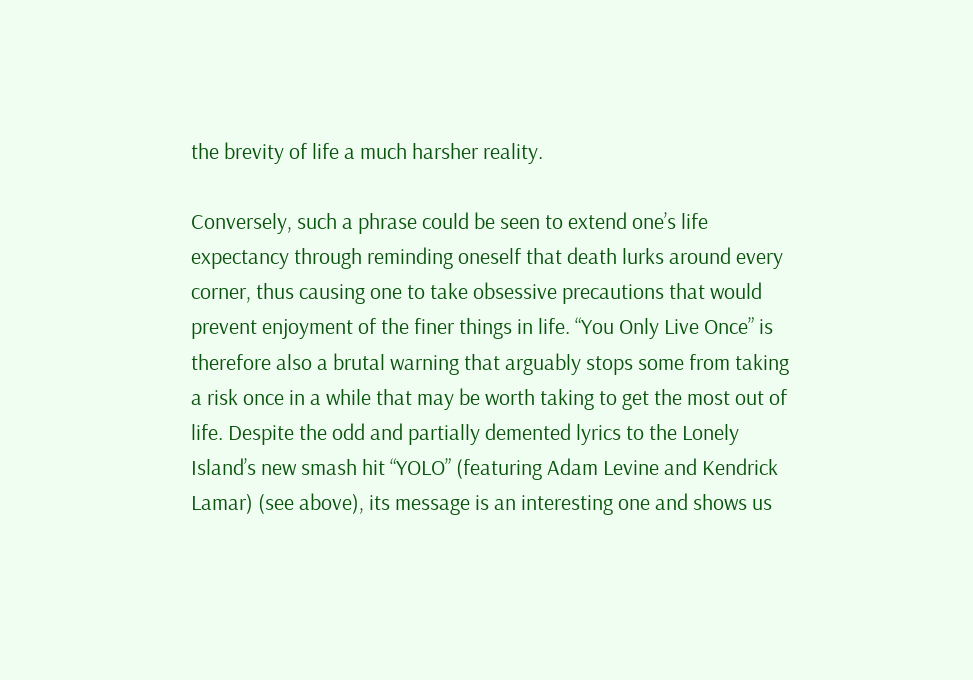the brevity of life a much harsher reality.

Conversely, such a phrase could be seen to extend one’s life expectancy through reminding oneself that death lurks around every corner, thus causing one to take obsessive precautions that would prevent enjoyment of the finer things in life. “You Only Live Once” is therefore also a brutal warning that arguably stops some from taking a risk once in a while that may be worth taking to get the most out of life. Despite the odd and partially demented lyrics to the Lonely Island’s new smash hit “YOLO” (featuring Adam Levine and Kendrick Lamar) (see above), its message is an interesting one and shows us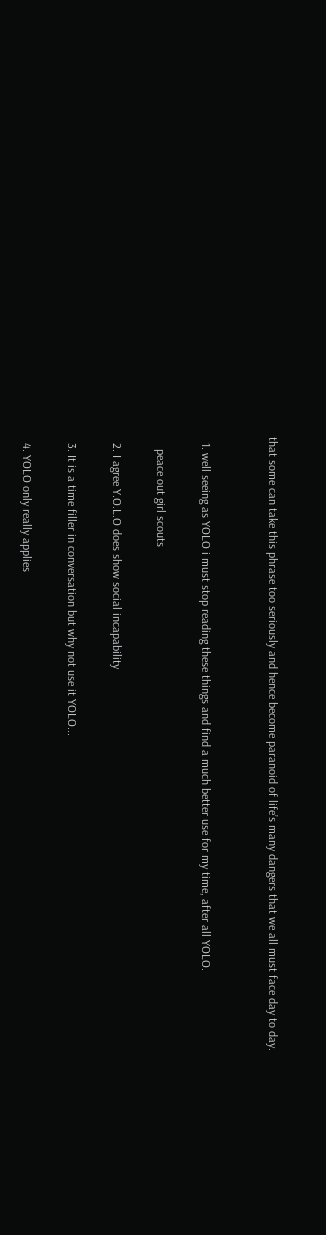that some can take this phrase too seriously and hence become paranoid of life’s many dangers that we all must face day to day.


  1. well seeing as YOLO i must stop reading these things and find a much better use for my time, after all YOLO.

    peace out girl scouts

  2. I agree Y.O.L.O does show social incapability

  3. It is a time filler in conversation but why not use it YOLO...

  4. YOLO only really applies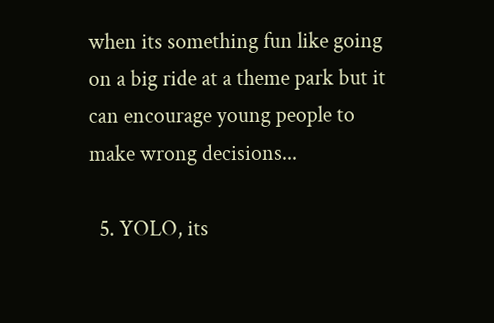when its something fun like going on a big ride at a theme park but it can encourage young people to make wrong decisions...

  5. YOLO, its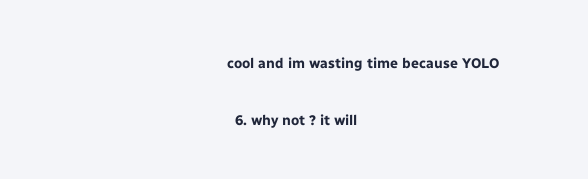cool and im wasting time because YOLO

  6. why not ? it will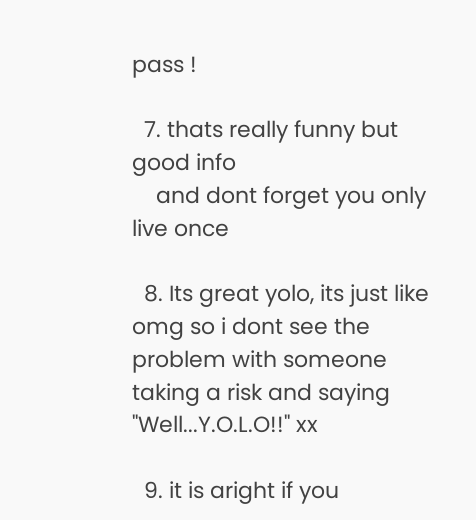pass !

  7. thats really funny but good info
    and dont forget you only live once

  8. Its great yolo, its just like omg so i dont see the problem with someone taking a risk and saying "Well...Y.O.L.O!!" xx

  9. it is aright if you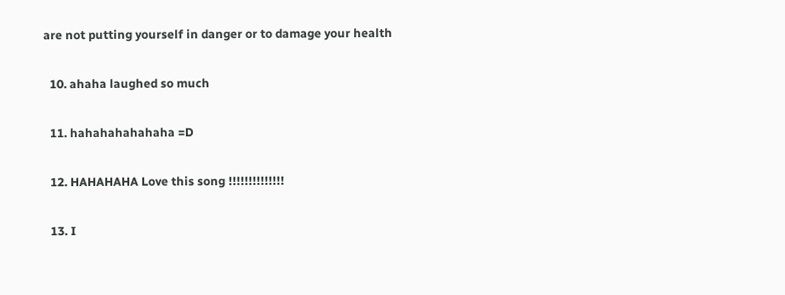are not putting yourself in danger or to damage your health

  10. ahaha laughed so much

  11. hahahahahahaha =D

  12. HAHAHAHA Love this song !!!!!!!!!!!!!!

  13. I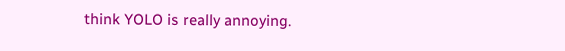think YOLO is really annoying.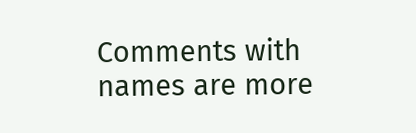Comments with names are more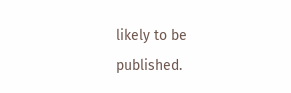likely to be published.